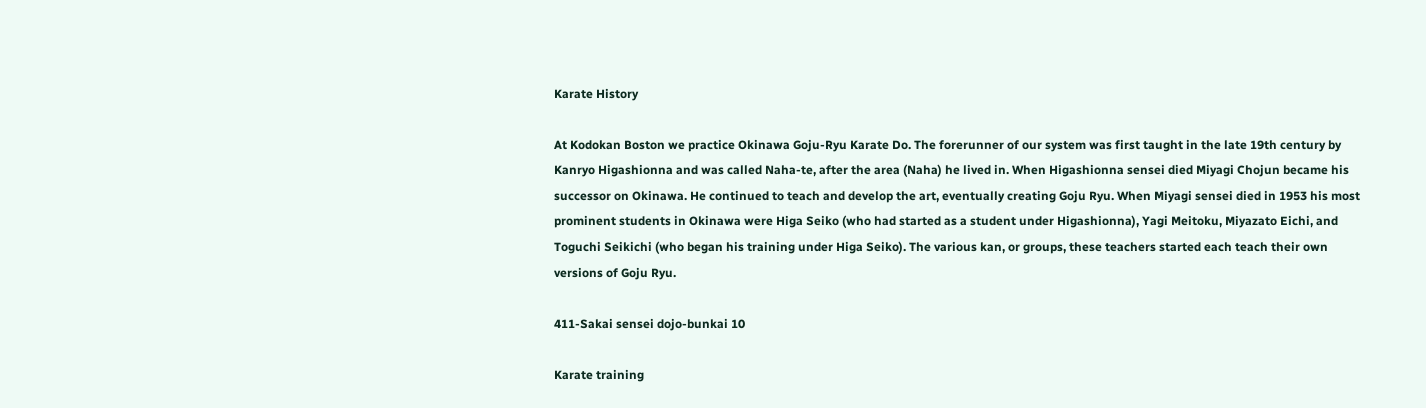Karate History

At Kodokan Boston we practice Okinawa Goju-Ryu Karate Do. The forerunner of our system was first taught in the late 19th century by Kanryo Higashionna and was called Naha-te, after the area (Naha) he lived in. When Higashionna sensei died Miyagi Chojun became his successor on Okinawa. He continued to teach and develop the art, eventually creating Goju Ryu. When Miyagi sensei died in 1953 his most prominent students in Okinawa were Higa Seiko (who had started as a student under Higashionna), Yagi Meitoku, Miyazato Eichi, and Toguchi Seikichi (who began his training under Higa Seiko). The various kan, or groups, these teachers started each teach their own versions of Goju Ryu.

411-Sakai sensei dojo-bunkai 10

Karate training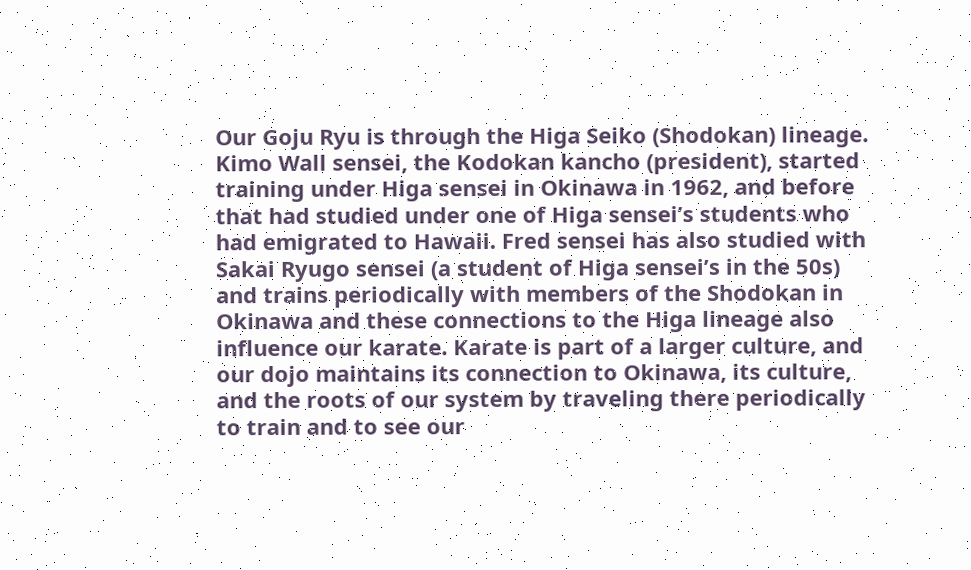Our Goju Ryu is through the Higa Seiko (Shodokan) lineage. Kimo Wall sensei, the Kodokan kancho (president), started training under Higa sensei in Okinawa in 1962, and before that had studied under one of Higa sensei’s students who had emigrated to Hawaii. Fred sensei has also studied with Sakai Ryugo sensei (a student of Higa sensei’s in the 50s) and trains periodically with members of the Shodokan in Okinawa and these connections to the Higa lineage also influence our karate. Karate is part of a larger culture, and our dojo maintains its connection to Okinawa, its culture, and the roots of our system by traveling there periodically to train and to see our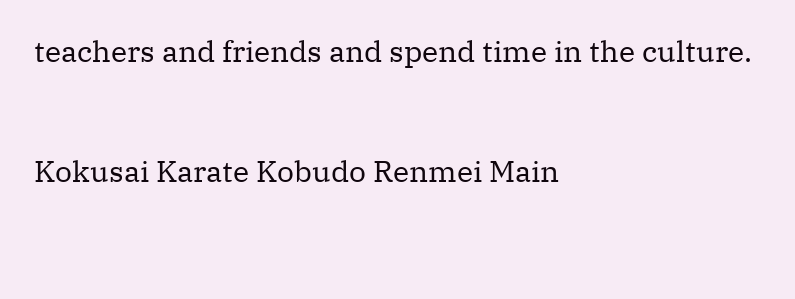teachers and friends and spend time in the culture.

Kokusai Karate Kobudo Renmei Main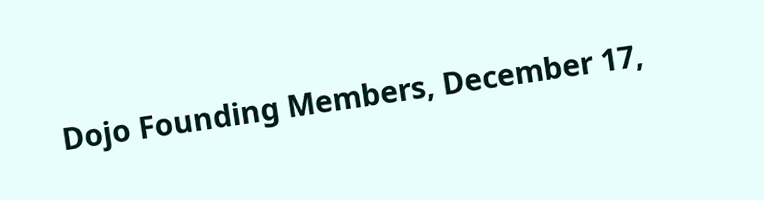Dojo Founding Members, December 17,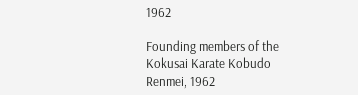1962

Founding members of the Kokusai Karate Kobudo Renmei, 1962